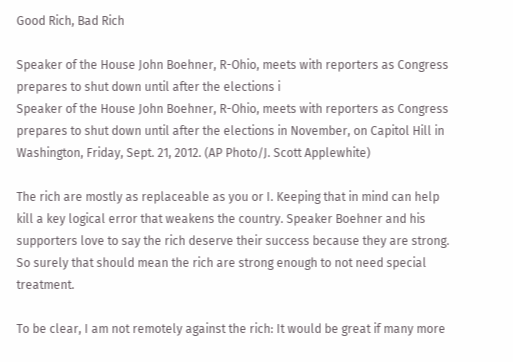Good Rich, Bad Rich

Speaker of the House John Boehner, R-Ohio, meets with reporters as Congress prepares to shut down until after the elections i
Speaker of the House John Boehner, R-Ohio, meets with reporters as Congress prepares to shut down until after the elections in November, on Capitol Hill in Washington, Friday, Sept. 21, 2012. (AP Photo/J. Scott Applewhite)

The rich are mostly as replaceable as you or I. Keeping that in mind can help kill a key logical error that weakens the country. Speaker Boehner and his supporters love to say the rich deserve their success because they are strong. So surely that should mean the rich are strong enough to not need special treatment.

To be clear, I am not remotely against the rich: It would be great if many more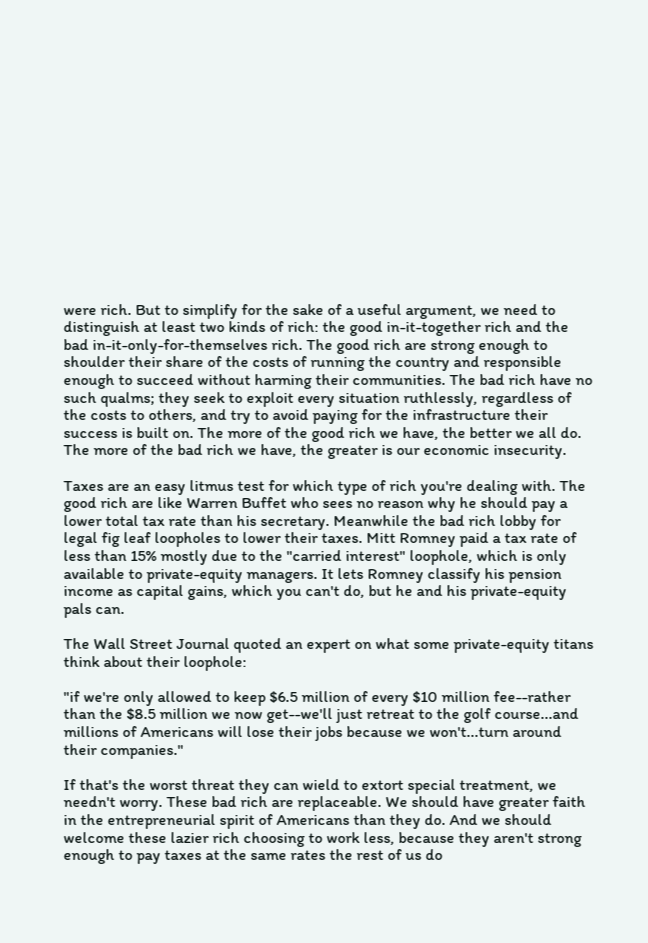were rich. But to simplify for the sake of a useful argument, we need to distinguish at least two kinds of rich: the good in-it-together rich and the bad in-it-only-for-themselves rich. The good rich are strong enough to shoulder their share of the costs of running the country and responsible enough to succeed without harming their communities. The bad rich have no such qualms; they seek to exploit every situation ruthlessly, regardless of the costs to others, and try to avoid paying for the infrastructure their success is built on. The more of the good rich we have, the better we all do. The more of the bad rich we have, the greater is our economic insecurity.

Taxes are an easy litmus test for which type of rich you're dealing with. The good rich are like Warren Buffet who sees no reason why he should pay a lower total tax rate than his secretary. Meanwhile the bad rich lobby for legal fig leaf loopholes to lower their taxes. Mitt Romney paid a tax rate of less than 15% mostly due to the "carried interest" loophole, which is only available to private-equity managers. It lets Romney classify his pension income as capital gains, which you can't do, but he and his private-equity pals can.

The Wall Street Journal quoted an expert on what some private-equity titans think about their loophole:

"if we're only allowed to keep $6.5 million of every $10 million fee--rather than the $8.5 million we now get--we'll just retreat to the golf course...and millions of Americans will lose their jobs because we won't...turn around their companies."

If that's the worst threat they can wield to extort special treatment, we needn't worry. These bad rich are replaceable. We should have greater faith in the entrepreneurial spirit of Americans than they do. And we should welcome these lazier rich choosing to work less, because they aren't strong enough to pay taxes at the same rates the rest of us do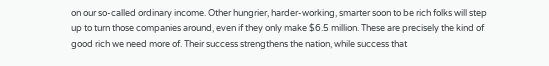on our so-called ordinary income. Other hungrier, harder-working, smarter soon to be rich folks will step up to turn those companies around, even if they only make $6.5 million. These are precisely the kind of good rich we need more of. Their success strengthens the nation, while success that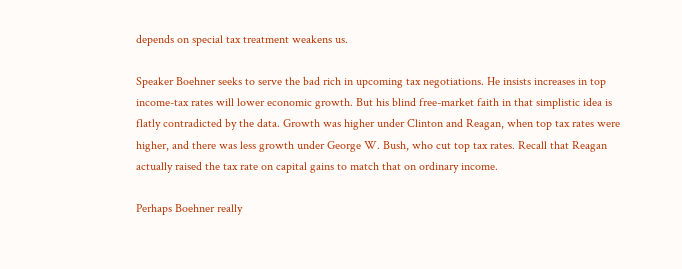depends on special tax treatment weakens us.

Speaker Boehner seeks to serve the bad rich in upcoming tax negotiations. He insists increases in top income-tax rates will lower economic growth. But his blind free-market faith in that simplistic idea is flatly contradicted by the data. Growth was higher under Clinton and Reagan, when top tax rates were higher, and there was less growth under George W. Bush, who cut top tax rates. Recall that Reagan actually raised the tax rate on capital gains to match that on ordinary income.

Perhaps Boehner really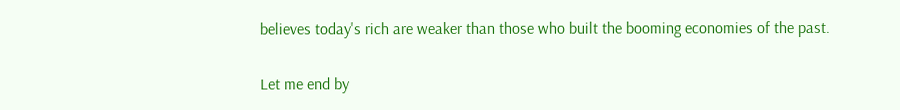believes today's rich are weaker than those who built the booming economies of the past.

Let me end by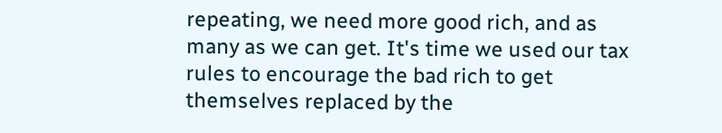repeating, we need more good rich, and as many as we can get. It's time we used our tax rules to encourage the bad rich to get themselves replaced by the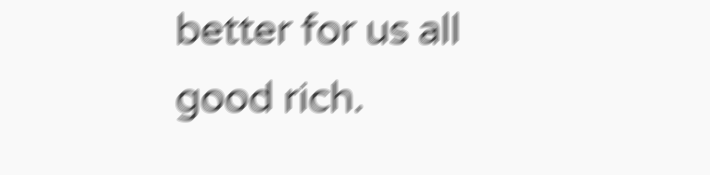better for us all good rich.